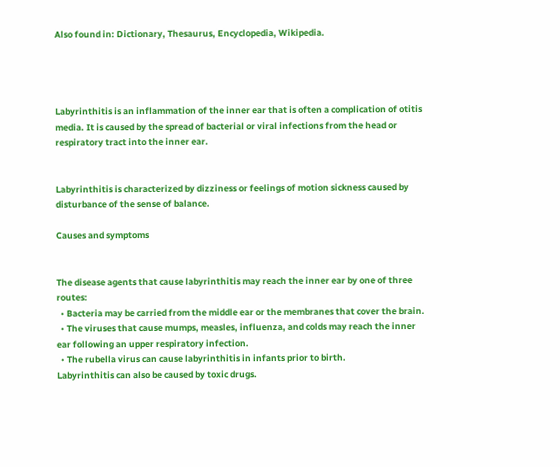Also found in: Dictionary, Thesaurus, Encyclopedia, Wikipedia.




Labyrinthitis is an inflammation of the inner ear that is often a complication of otitis media. It is caused by the spread of bacterial or viral infections from the head or respiratory tract into the inner ear.


Labyrinthitis is characterized by dizziness or feelings of motion sickness caused by disturbance of the sense of balance.

Causes and symptoms


The disease agents that cause labyrinthitis may reach the inner ear by one of three routes:
  • Bacteria may be carried from the middle ear or the membranes that cover the brain.
  • The viruses that cause mumps, measles, influenza, and colds may reach the inner ear following an upper respiratory infection.
  • The rubella virus can cause labyrinthitis in infants prior to birth.
Labyrinthitis can also be caused by toxic drugs.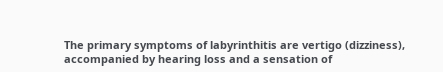The primary symptoms of labyrinthitis are vertigo (dizziness), accompanied by hearing loss and a sensation of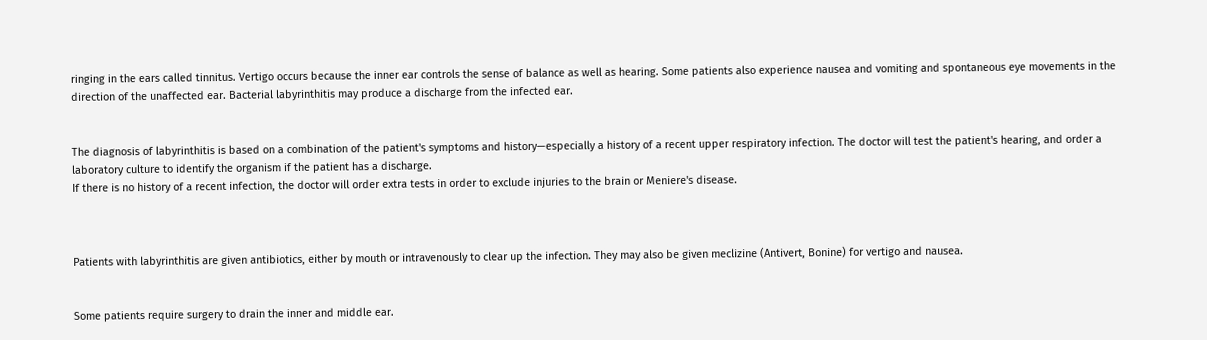ringing in the ears called tinnitus. Vertigo occurs because the inner ear controls the sense of balance as well as hearing. Some patients also experience nausea and vomiting and spontaneous eye movements in the direction of the unaffected ear. Bacterial labyrinthitis may produce a discharge from the infected ear.


The diagnosis of labyrinthitis is based on a combination of the patient's symptoms and history—especially a history of a recent upper respiratory infection. The doctor will test the patient's hearing, and order a laboratory culture to identify the organism if the patient has a discharge.
If there is no history of a recent infection, the doctor will order extra tests in order to exclude injuries to the brain or Meniere's disease.



Patients with labyrinthitis are given antibiotics, either by mouth or intravenously to clear up the infection. They may also be given meclizine (Antivert, Bonine) for vertigo and nausea.


Some patients require surgery to drain the inner and middle ear.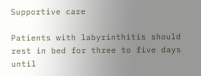Supportive care

Patients with labyrinthitis should rest in bed for three to five days until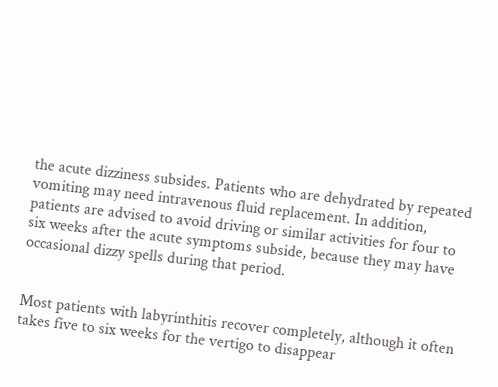the acute dizziness subsides. Patients who are dehydrated by repeated vomiting may need intravenous fluid replacement. In addition, patients are advised to avoid driving or similar activities for four to six weeks after the acute symptoms subside, because they may have occasional dizzy spells during that period.


Most patients with labyrinthitis recover completely, although it often takes five to six weeks for the vertigo to disappear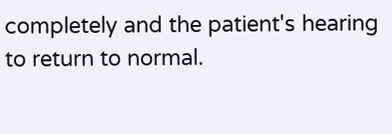completely and the patient's hearing to return to normal.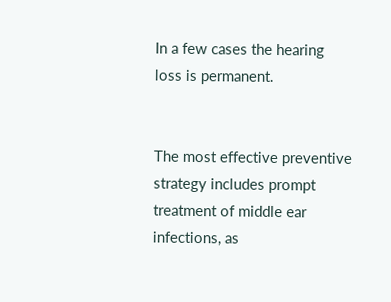In a few cases the hearing loss is permanent.


The most effective preventive strategy includes prompt treatment of middle ear infections, as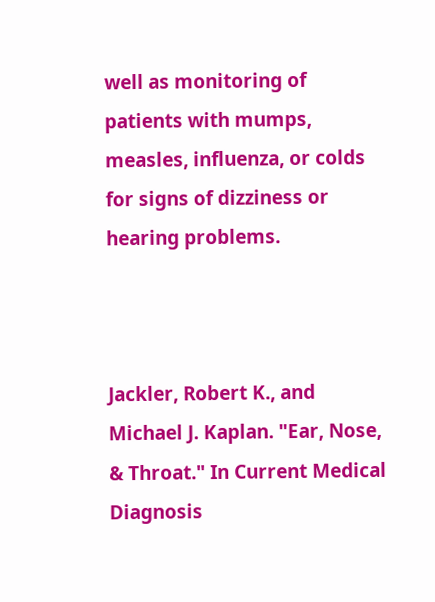well as monitoring of patients with mumps, measles, influenza, or colds for signs of dizziness or hearing problems.



Jackler, Robert K., and Michael J. Kaplan. "Ear, Nose, & Throat." In Current Medical Diagnosis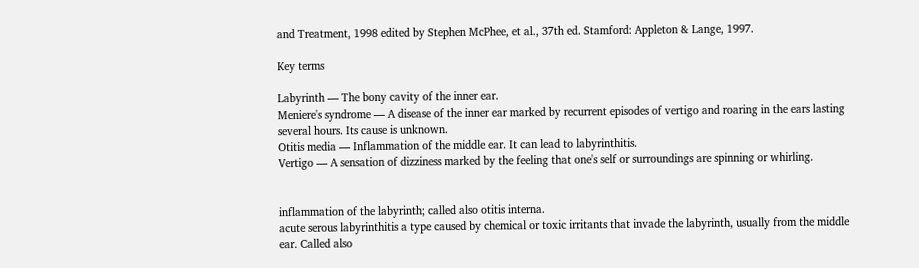and Treatment, 1998 edited by Stephen McPhee, et al., 37th ed. Stamford: Appleton & Lange, 1997.

Key terms

Labyrinth — The bony cavity of the inner ear.
Meniere's syndrome — A disease of the inner ear marked by recurrent episodes of vertigo and roaring in the ears lasting several hours. Its cause is unknown.
Otitis media — Inflammation of the middle ear. It can lead to labyrinthitis.
Vertigo — A sensation of dizziness marked by the feeling that one's self or surroundings are spinning or whirling.


inflammation of the labyrinth; called also otitis interna.
acute serous labyrinthitis a type caused by chemical or toxic irritants that invade the labyrinth, usually from the middle ear. Called also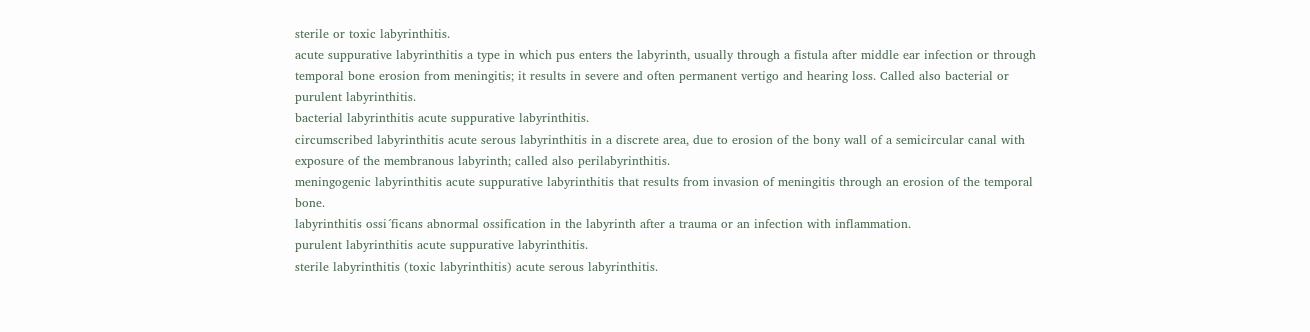sterile or toxic labyrinthitis.
acute suppurative labyrinthitis a type in which pus enters the labyrinth, usually through a fistula after middle ear infection or through temporal bone erosion from meningitis; it results in severe and often permanent vertigo and hearing loss. Called also bacterial or purulent labyrinthitis.
bacterial labyrinthitis acute suppurative labyrinthitis.
circumscribed labyrinthitis acute serous labyrinthitis in a discrete area, due to erosion of the bony wall of a semicircular canal with exposure of the membranous labyrinth; called also perilabyrinthitis.
meningogenic labyrinthitis acute suppurative labyrinthitis that results from invasion of meningitis through an erosion of the temporal bone.
labyrinthitis ossi´ficans abnormal ossification in the labyrinth after a trauma or an infection with inflammation.
purulent labyrinthitis acute suppurative labyrinthitis.
sterile labyrinthitis (toxic labyrinthitis) acute serous labyrinthitis.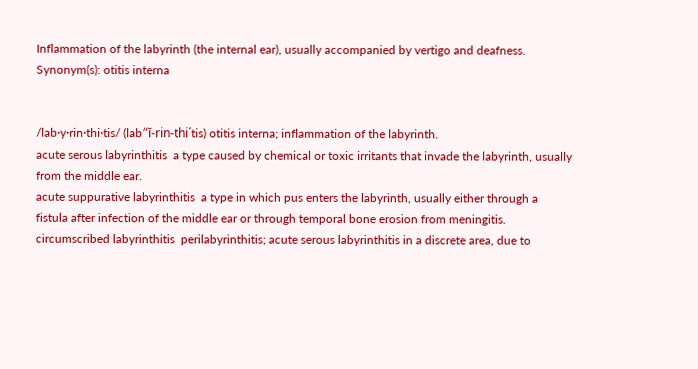Inflammation of the labyrinth (the internal ear), usually accompanied by vertigo and deafness.
Synonym(s): otitis interna


/lab·y·rin·thi·tis/ (lab″ĭ-rin-thi´tis) otitis interna; inflammation of the labyrinth.
acute serous labyrinthitis  a type caused by chemical or toxic irritants that invade the labyrinth, usually from the middle ear.
acute suppurative labyrinthitis  a type in which pus enters the labyrinth, usually either through a fistula after infection of the middle ear or through temporal bone erosion from meningitis.
circumscribed labyrinthitis  perilabyrinthitis; acute serous labyrinthitis in a discrete area, due to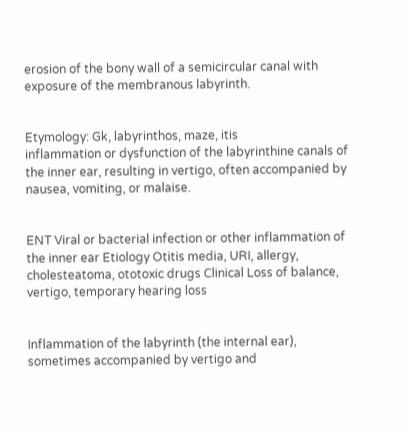erosion of the bony wall of a semicircular canal with exposure of the membranous labyrinth.


Etymology: Gk, labyrinthos, maze, itis
inflammation or dysfunction of the labyrinthine canals of the inner ear, resulting in vertigo, often accompanied by nausea, vomiting, or malaise.


ENT Viral or bacterial infection or other inflammation of the inner ear Etiology Otitis media, URI, allergy, cholesteatoma, ototoxic drugs Clinical Loss of balance, vertigo, temporary hearing loss


Inflammation of the labyrinth (the internal ear), sometimes accompanied by vertigo and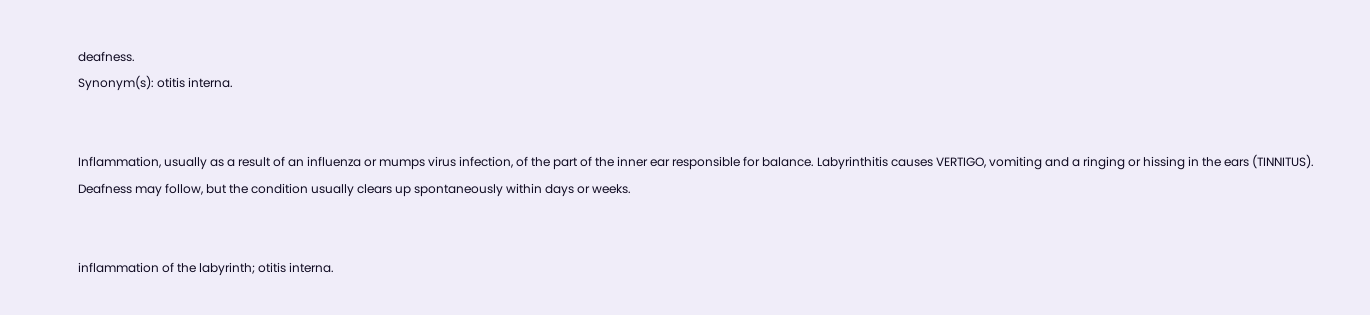deafness.
Synonym(s): otitis interna.


Inflammation, usually as a result of an influenza or mumps virus infection, of the part of the inner ear responsible for balance. Labyrinthitis causes VERTIGO, vomiting and a ringing or hissing in the ears (TINNITUS). Deafness may follow, but the condition usually clears up spontaneously within days or weeks.


inflammation of the labyrinth; otitis interna.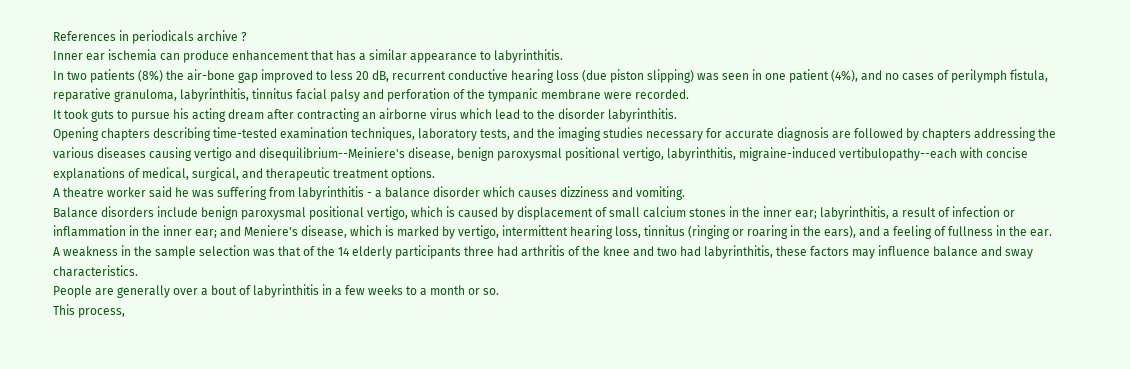References in periodicals archive ?
Inner ear ischemia can produce enhancement that has a similar appearance to labyrinthitis.
In two patients (8%) the air-bone gap improved to less 20 dB, recurrent conductive hearing loss (due piston slipping) was seen in one patient (4%), and no cases of perilymph fistula, reparative granuloma, labyrinthitis, tinnitus facial palsy and perforation of the tympanic membrane were recorded.
It took guts to pursue his acting dream after contracting an airborne virus which lead to the disorder labyrinthitis.
Opening chapters describing time-tested examination techniques, laboratory tests, and the imaging studies necessary for accurate diagnosis are followed by chapters addressing the various diseases causing vertigo and disequilibrium--Meiniere's disease, benign paroxysmal positional vertigo, labyrinthitis, migraine-induced vertibulopathy--each with concise explanations of medical, surgical, and therapeutic treatment options.
A theatre worker said he was suffering from labyrinthitis - a balance disorder which causes dizziness and vomiting.
Balance disorders include benign paroxysmal positional vertigo, which is caused by displacement of small calcium stones in the inner ear; labyrinthitis, a result of infection or inflammation in the inner ear; and Meniere's disease, which is marked by vertigo, intermittent hearing loss, tinnitus (ringing or roaring in the ears), and a feeling of fullness in the ear.
A weakness in the sample selection was that of the 14 elderly participants three had arthritis of the knee and two had labyrinthitis, these factors may influence balance and sway characteristics.
People are generally over a bout of labyrinthitis in a few weeks to a month or so.
This process,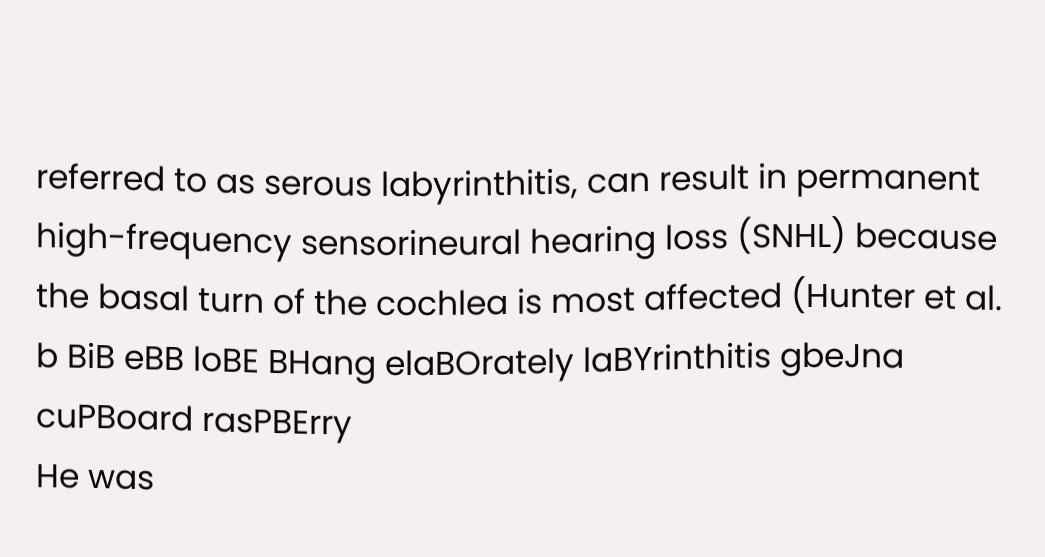referred to as serous labyrinthitis, can result in permanent high-frequency sensorineural hearing loss (SNHL) because the basal turn of the cochlea is most affected (Hunter et al.
b BiB eBB loBE BHang elaBOrately laBYrinthitis gbeJna cuPBoard rasPBErry
He was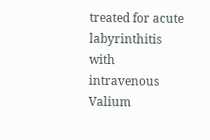treated for acute labyrinthitis with intravenous Valium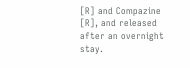[R] and Compazine [R], and released after an overnight stay.